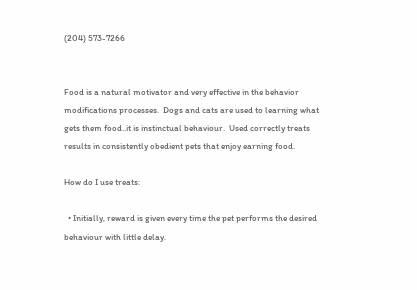(204) 573-7266


Food is a natural motivator and very effective in the behavior modifications processes.  Dogs and cats are used to learning what gets them food..it is instinctual behaviour.  Used correctly treats results in consistently obedient pets that enjoy earning food.

How do I use treats:

  • Initially, reward is given every time the pet performs the desired behaviour with little delay.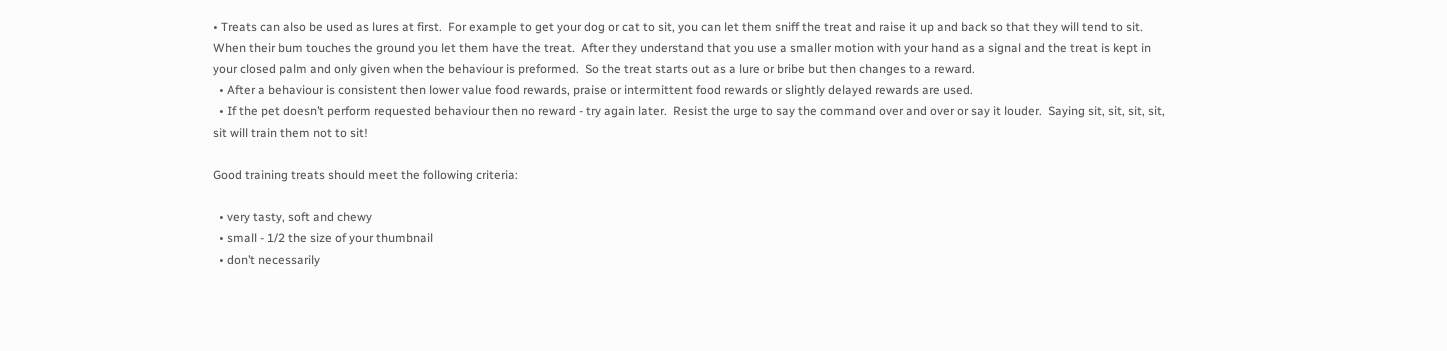• Treats can also be used as lures at first.  For example to get your dog or cat to sit, you can let them sniff the treat and raise it up and back so that they will tend to sit.  When their bum touches the ground you let them have the treat.  After they understand that you use a smaller motion with your hand as a signal and the treat is kept in your closed palm and only given when the behaviour is preformed.  So the treat starts out as a lure or bribe but then changes to a reward.
  • After a behaviour is consistent then lower value food rewards, praise or intermittent food rewards or slightly delayed rewards are used.
  • If the pet doesn’t perform requested behaviour then no reward - try again later.  Resist the urge to say the command over and over or say it louder.  Saying sit, sit, sit, sit, sit will train them not to sit!

Good training treats should meet the following criteria:

  • very tasty, soft and chewy
  • small - 1/2 the size of your thumbnail
  • don’t necessarily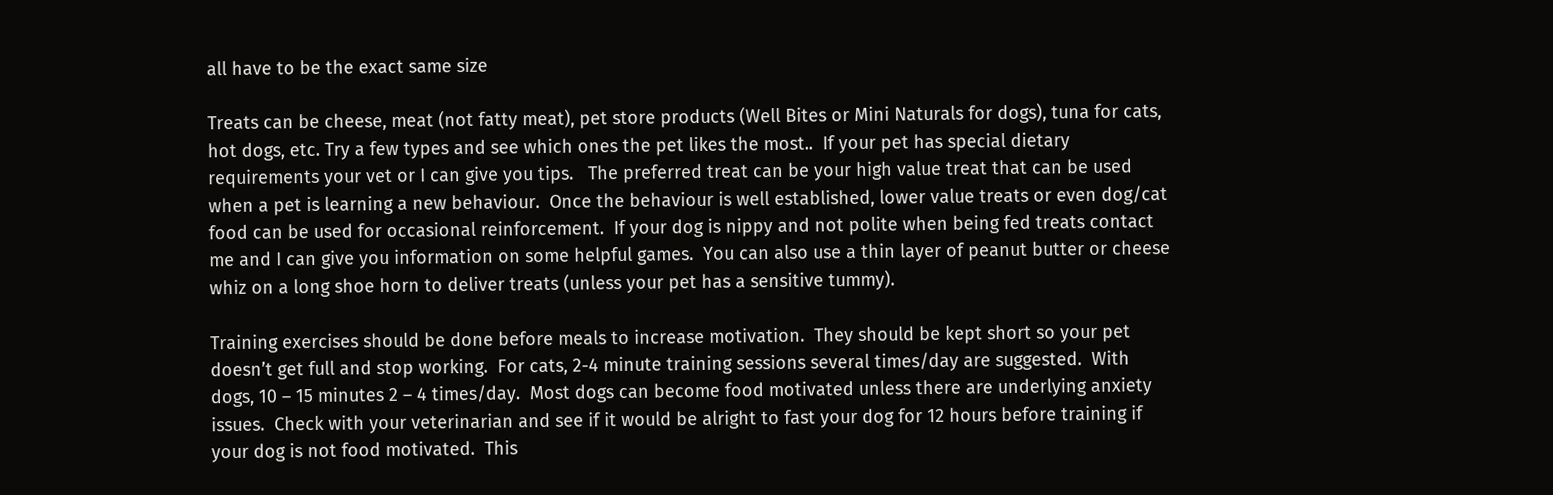all have to be the exact same size

Treats can be cheese, meat (not fatty meat), pet store products (Well Bites or Mini Naturals for dogs), tuna for cats, hot dogs, etc. Try a few types and see which ones the pet likes the most..  If your pet has special dietary requirements your vet or I can give you tips.   The preferred treat can be your high value treat that can be used when a pet is learning a new behaviour.  Once the behaviour is well established, lower value treats or even dog/cat food can be used for occasional reinforcement.  If your dog is nippy and not polite when being fed treats contact me and I can give you information on some helpful games.  You can also use a thin layer of peanut butter or cheese whiz on a long shoe horn to deliver treats (unless your pet has a sensitive tummy).

Training exercises should be done before meals to increase motivation.  They should be kept short so your pet doesn’t get full and stop working.  For cats, 2-4 minute training sessions several times/day are suggested.  With dogs, 10 – 15 minutes 2 – 4 times/day.  Most dogs can become food motivated unless there are underlying anxiety issues.  Check with your veterinarian and see if it would be alright to fast your dog for 12 hours before training if your dog is not food motivated.  This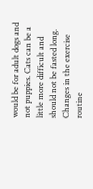would be for adult dogs and not puppies. Cats can be a little more difficult and should not be fasted long.   Changes in the exercise routine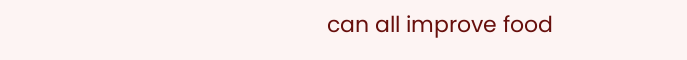can all improve food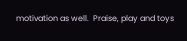motivation as well.  Praise, play and toys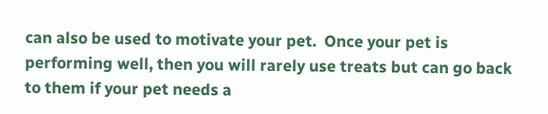can also be used to motivate your pet.  Once your pet is performing well, then you will rarely use treats but can go back to them if your pet needs a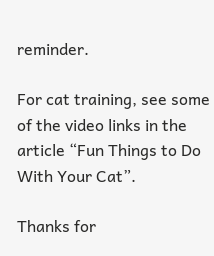reminder.

For cat training, see some of the video links in the article “Fun Things to Do With Your Cat”.

Thanks for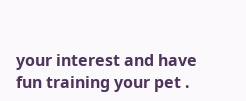your interest and have fun training your pet .